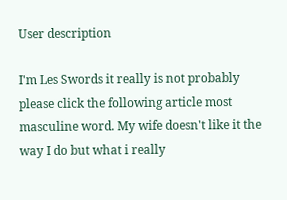User description

I'm Les Swords it really is not probably please click the following article most masculine word. My wife doesn't like it the way I do but what i really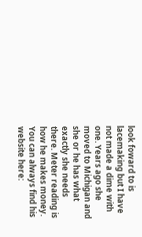look foward to is lacemaking but I have not made a dime with one. Years ago she moved to Michigan and she or he has what exactly she needs there. Meter reading is how he makes money. You can always find his website here: